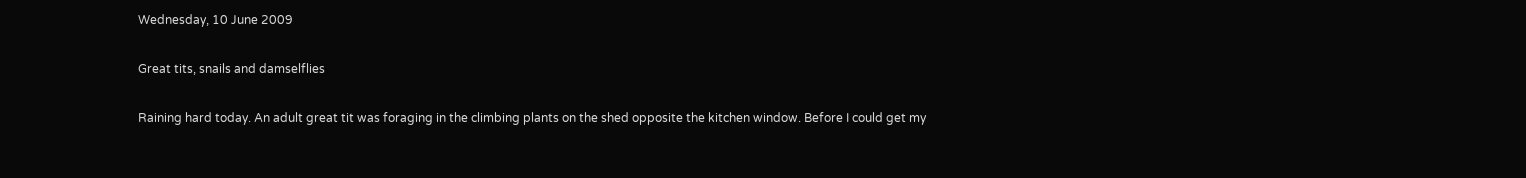Wednesday, 10 June 2009

Great tits, snails and damselflies

Raining hard today. An adult great tit was foraging in the climbing plants on the shed opposite the kitchen window. Before I could get my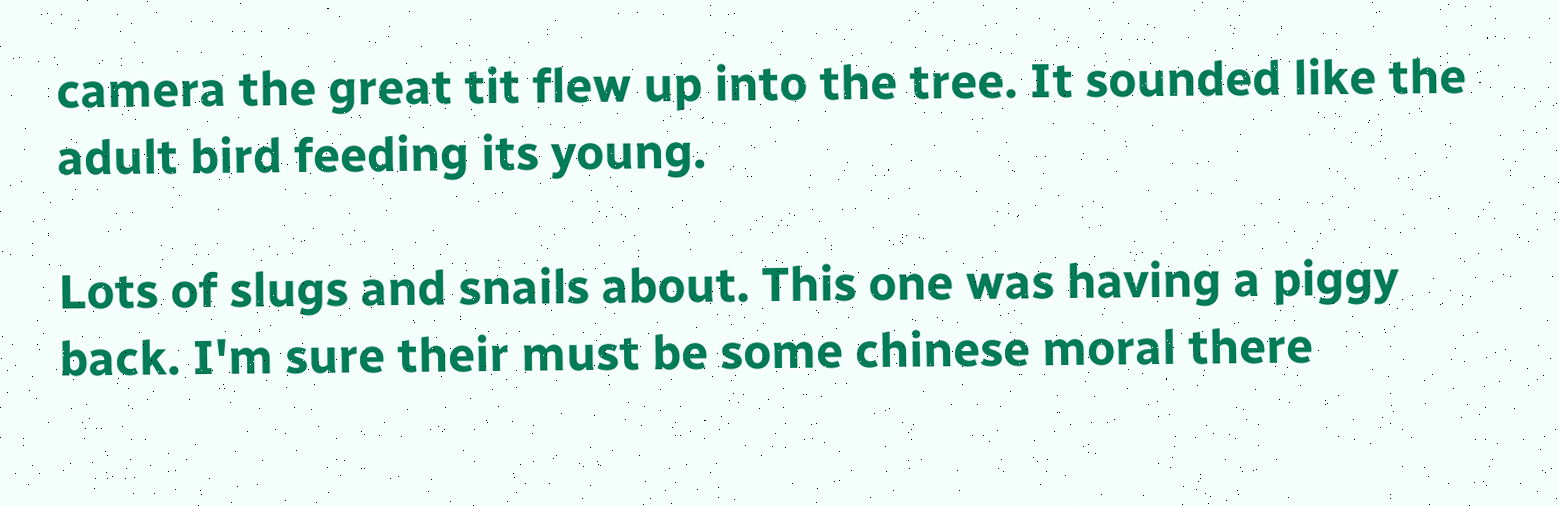camera the great tit flew up into the tree. It sounded like the adult bird feeding its young.

Lots of slugs and snails about. This one was having a piggy back. I'm sure their must be some chinese moral there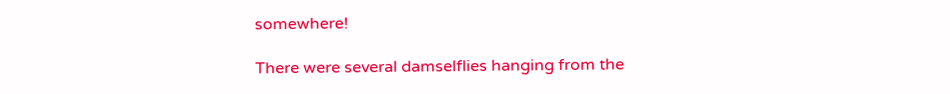somewhere!

There were several damselflies hanging from the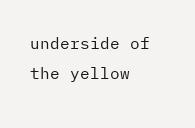underside of the yellow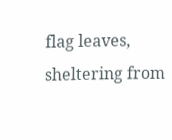flag leaves, sheltering from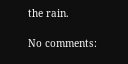the rain.

No comments: